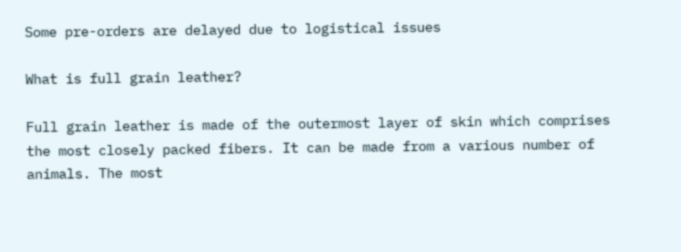Some pre-orders are delayed due to logistical issues

What is full grain leather?

Full grain leather is made of the outermost layer of skin which comprises the most closely packed fibers. It can be made from a various number of animals. The most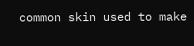common skin used to make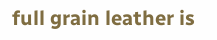full grain leather is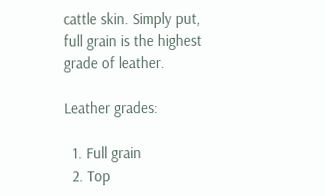cattle skin. Simply put, full grain is the highest grade of leather.

Leather grades:

  1. Full grain
  2. Top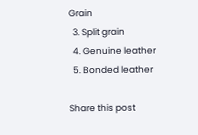Grain
  3. Split grain
  4. Genuine leather
  5. Bonded leather

Share this post